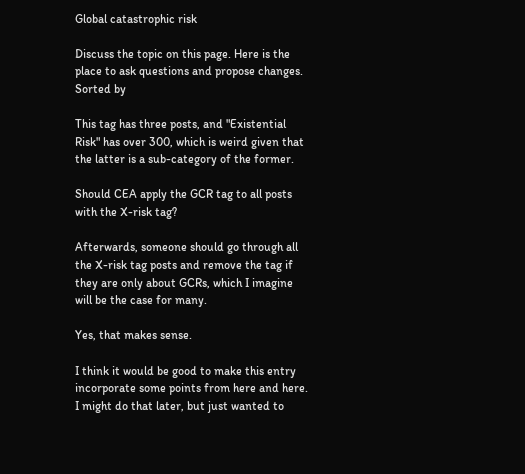Global catastrophic risk

Discuss the topic on this page. Here is the place to ask questions and propose changes.
Sorted by

This tag has three posts, and "Existential Risk" has over 300, which is weird given that the latter is a sub-category of the former.

Should CEA apply the GCR tag to all posts with the X-risk tag?

Afterwards, someone should go through all the X-risk tag posts and remove the tag if they are only about GCRs, which I imagine will be the case for many.

Yes, that makes sense.

I think it would be good to make this entry incorporate some points from here and here. I might do that later, but just wanted to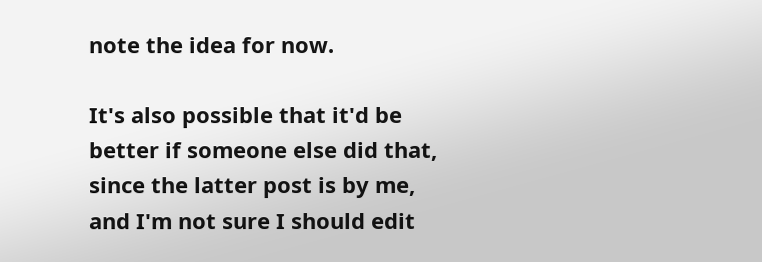note the idea for now.

It's also possible that it'd be better if someone else did that, since the latter post is by me, and I'm not sure I should edit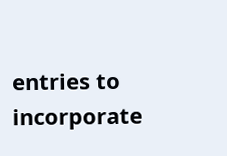entries to incorporate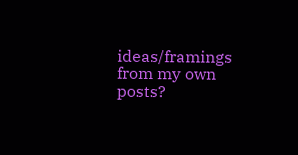ideas/framings from my own posts?